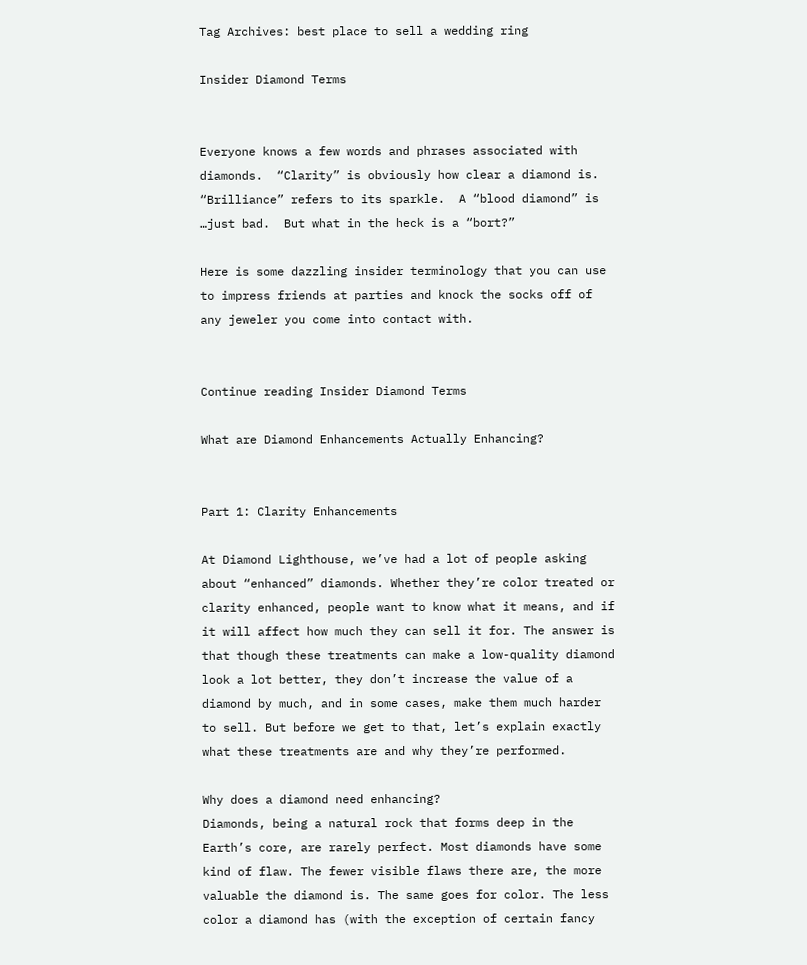Tag Archives: best place to sell a wedding ring

Insider Diamond Terms


Everyone knows a few words and phrases associated with diamonds.  “Clarity” is obviously how clear a diamond is.  “Brilliance” refers to its sparkle.  A “blood diamond” is …just bad.  But what in the heck is a “bort?”

Here is some dazzling insider terminology that you can use to impress friends at parties and knock the socks off of any jeweler you come into contact with.


Continue reading Insider Diamond Terms

What are Diamond Enhancements Actually Enhancing?


Part 1: Clarity Enhancements

At Diamond Lighthouse, we’ve had a lot of people asking about “enhanced” diamonds. Whether they’re color treated or clarity enhanced, people want to know what it means, and if it will affect how much they can sell it for. The answer is that though these treatments can make a low-quality diamond look a lot better, they don’t increase the value of a diamond by much, and in some cases, make them much harder to sell. But before we get to that, let’s explain exactly what these treatments are and why they’re performed.

Why does a diamond need enhancing?
Diamonds, being a natural rock that forms deep in the Earth’s core, are rarely perfect. Most diamonds have some kind of flaw. The fewer visible flaws there are, the more valuable the diamond is. The same goes for color. The less color a diamond has (with the exception of certain fancy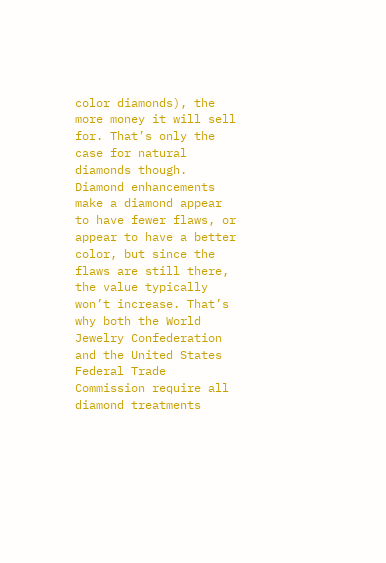color diamonds), the more money it will sell for. That’s only the case for natural diamonds though. Diamond enhancements make a diamond appear to have fewer flaws, or appear to have a better color, but since the flaws are still there, the value typically won’t increase. That’s why both the World Jewelry Confederation and the United States Federal Trade Commission require all diamond treatments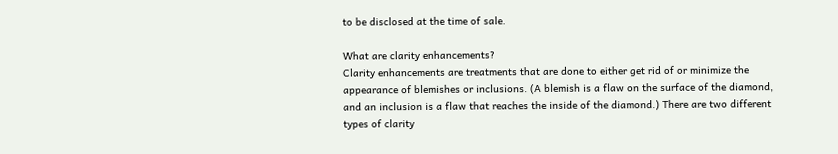to be disclosed at the time of sale.

What are clarity enhancements?
Clarity enhancements are treatments that are done to either get rid of or minimize the appearance of blemishes or inclusions. (A blemish is a flaw on the surface of the diamond, and an inclusion is a flaw that reaches the inside of the diamond.) There are two different types of clarity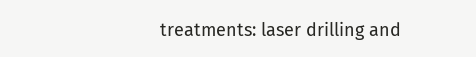treatments: laser drilling and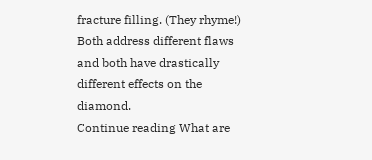fracture filling. (They rhyme!) Both address different flaws and both have drastically different effects on the diamond.
Continue reading What are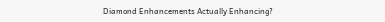Diamond Enhancements Actually Enhancing?